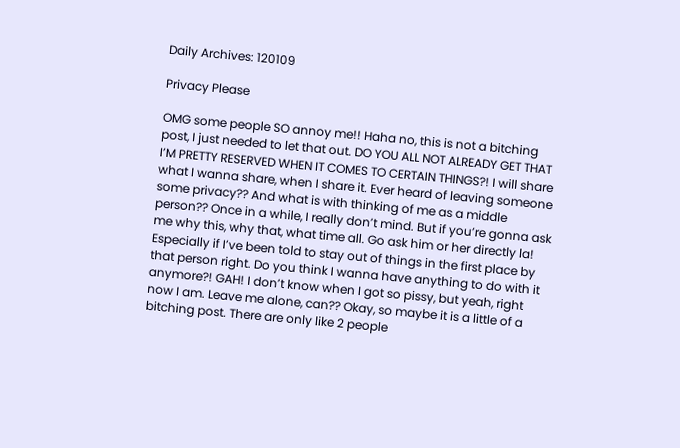Daily Archives: 120109

Privacy Please

OMG some people SO annoy me!! Haha no, this is not a bitching post, I just needed to let that out. DO YOU ALL NOT ALREADY GET THAT I’M PRETTY RESERVED WHEN IT COMES TO CERTAIN THINGS?! I will share what I wanna share, when I share it. Ever heard of leaving someone some privacy?? And what is with thinking of me as a middle person?? Once in a while, I really don’t mind. But if you’re gonna ask me why this, why that, what time all. Go ask him or her directly la! Especially if I’ve been told to stay out of things in the first place by that person right. Do you think I wanna have anything to do with it anymore?! GAH! I don’t know when I got so pissy, but yeah, right now I am. Leave me alone, can?? Okay, so maybe it is a little of a bitching post. There are only like 2 people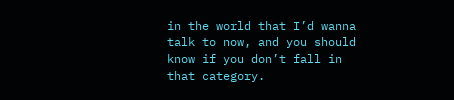in the world that I’d wanna talk to now, and you should know if you don’t fall in that category.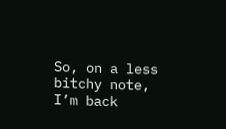So, on a less bitchy note, I’m back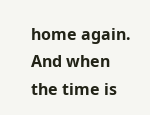home again. And when the time is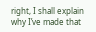right, I shall explain why I’ve made that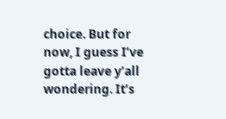choice. But for now, I guess I’ve gotta leave y’all wondering. It’s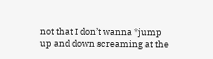not that I don’t wanna *jump up and down screaming at the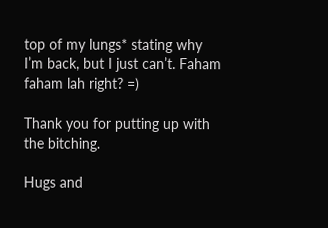top of my lungs* stating why I’m back, but I just can’t. Faham faham lah right? =)

Thank you for putting up with the bitching.

Hugs and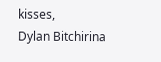kisses,
Dylan Bitchirina